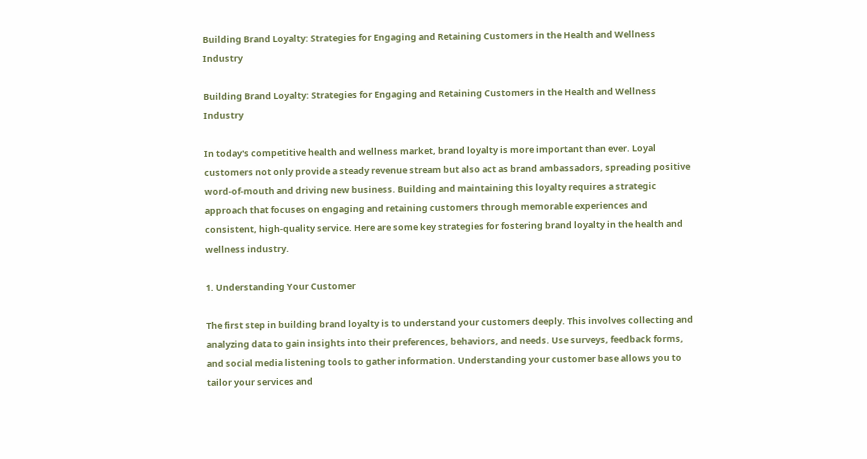Building Brand Loyalty: Strategies for Engaging and Retaining Customers in the Health and Wellness Industry

Building Brand Loyalty: Strategies for Engaging and Retaining Customers in the Health and Wellness Industry

In today's competitive health and wellness market, brand loyalty is more important than ever. Loyal customers not only provide a steady revenue stream but also act as brand ambassadors, spreading positive word-of-mouth and driving new business. Building and maintaining this loyalty requires a strategic approach that focuses on engaging and retaining customers through memorable experiences and consistent, high-quality service. Here are some key strategies for fostering brand loyalty in the health and wellness industry.

1. Understanding Your Customer

The first step in building brand loyalty is to understand your customers deeply. This involves collecting and analyzing data to gain insights into their preferences, behaviors, and needs. Use surveys, feedback forms, and social media listening tools to gather information. Understanding your customer base allows you to tailor your services and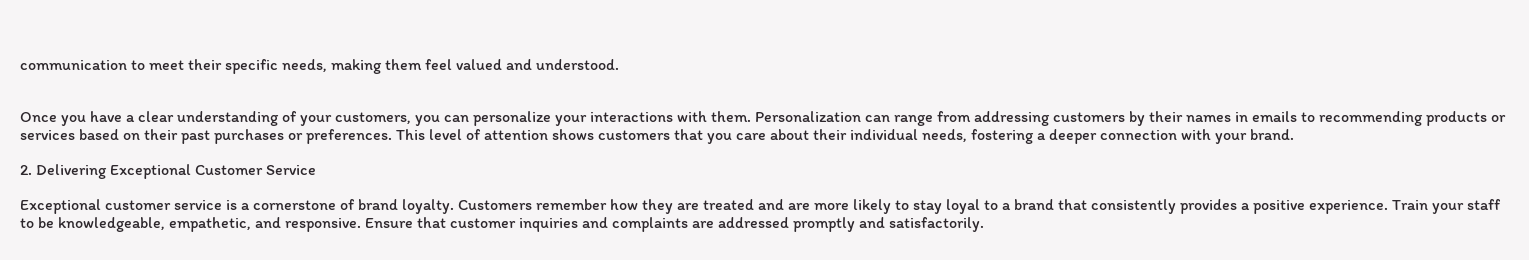communication to meet their specific needs, making them feel valued and understood.


Once you have a clear understanding of your customers, you can personalize your interactions with them. Personalization can range from addressing customers by their names in emails to recommending products or services based on their past purchases or preferences. This level of attention shows customers that you care about their individual needs, fostering a deeper connection with your brand.

2. Delivering Exceptional Customer Service

Exceptional customer service is a cornerstone of brand loyalty. Customers remember how they are treated and are more likely to stay loyal to a brand that consistently provides a positive experience. Train your staff to be knowledgeable, empathetic, and responsive. Ensure that customer inquiries and complaints are addressed promptly and satisfactorily.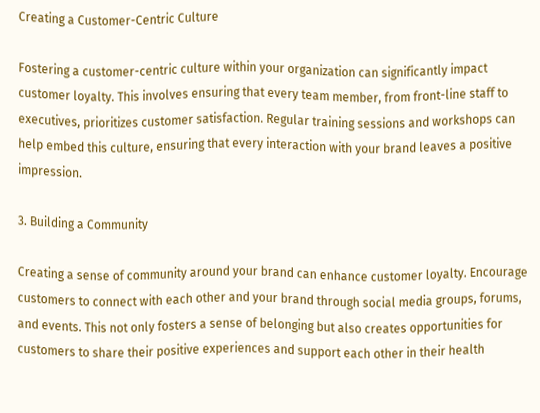Creating a Customer-Centric Culture

Fostering a customer-centric culture within your organization can significantly impact customer loyalty. This involves ensuring that every team member, from front-line staff to executives, prioritizes customer satisfaction. Regular training sessions and workshops can help embed this culture, ensuring that every interaction with your brand leaves a positive impression.

3. Building a Community

Creating a sense of community around your brand can enhance customer loyalty. Encourage customers to connect with each other and your brand through social media groups, forums, and events. This not only fosters a sense of belonging but also creates opportunities for customers to share their positive experiences and support each other in their health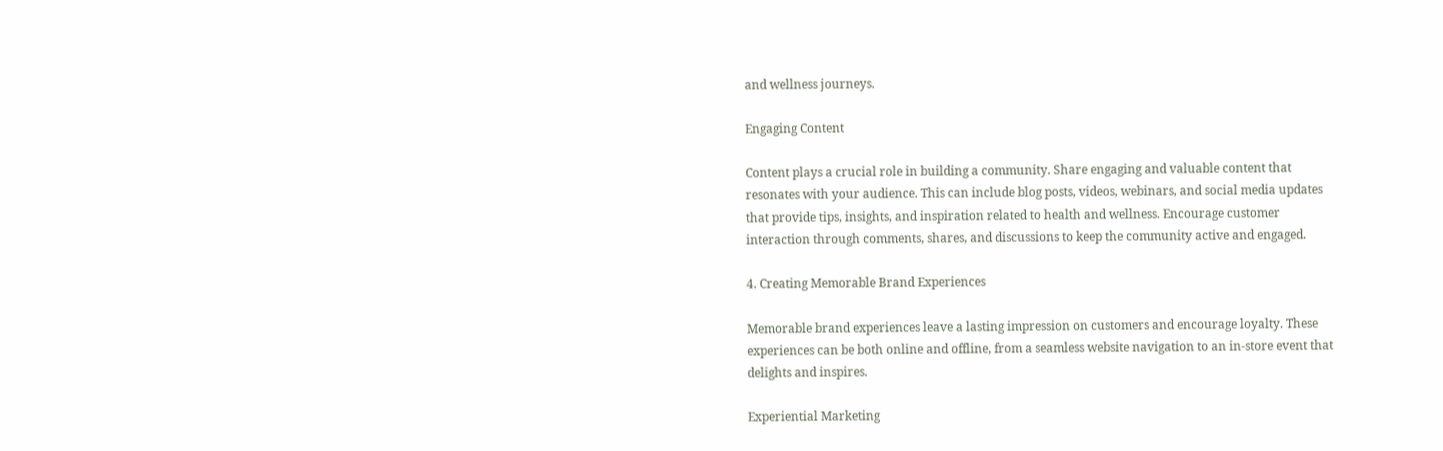and wellness journeys.

Engaging Content

Content plays a crucial role in building a community. Share engaging and valuable content that resonates with your audience. This can include blog posts, videos, webinars, and social media updates that provide tips, insights, and inspiration related to health and wellness. Encourage customer interaction through comments, shares, and discussions to keep the community active and engaged.

4. Creating Memorable Brand Experiences

Memorable brand experiences leave a lasting impression on customers and encourage loyalty. These experiences can be both online and offline, from a seamless website navigation to an in-store event that delights and inspires.

Experiential Marketing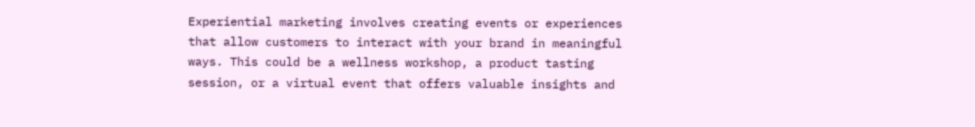Experiential marketing involves creating events or experiences that allow customers to interact with your brand in meaningful ways. This could be a wellness workshop, a product tasting session, or a virtual event that offers valuable insights and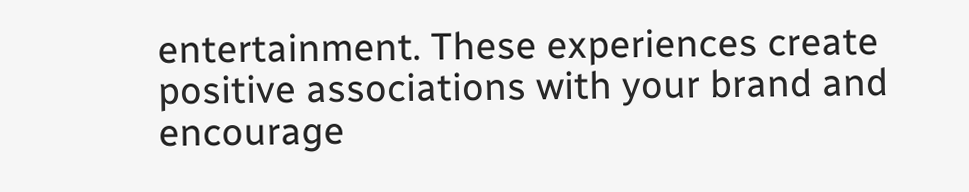entertainment. These experiences create positive associations with your brand and encourage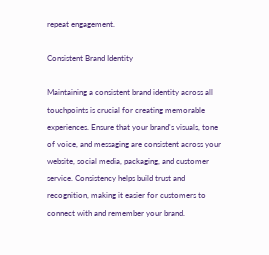repeat engagement.

Consistent Brand Identity

Maintaining a consistent brand identity across all touchpoints is crucial for creating memorable experiences. Ensure that your brand's visuals, tone of voice, and messaging are consistent across your website, social media, packaging, and customer service. Consistency helps build trust and recognition, making it easier for customers to connect with and remember your brand.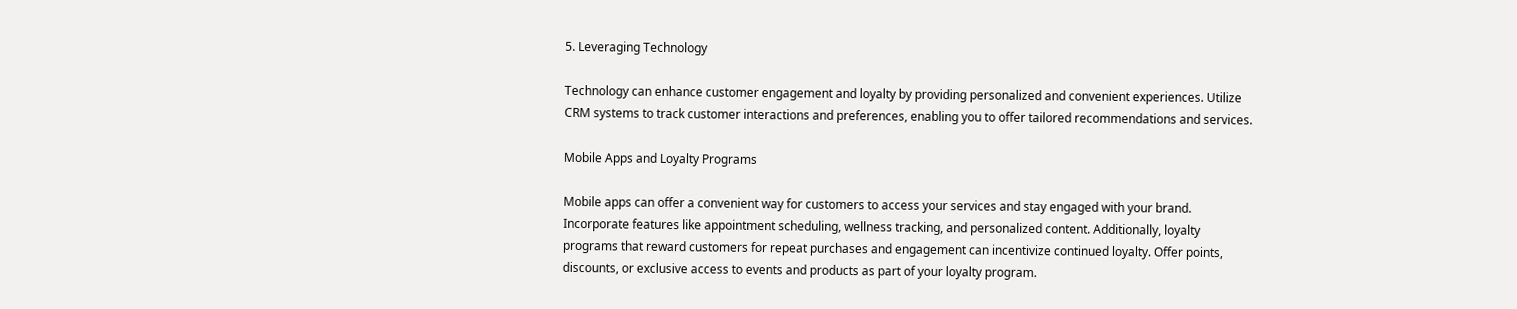5. Leveraging Technology

Technology can enhance customer engagement and loyalty by providing personalized and convenient experiences. Utilize CRM systems to track customer interactions and preferences, enabling you to offer tailored recommendations and services.

Mobile Apps and Loyalty Programs

Mobile apps can offer a convenient way for customers to access your services and stay engaged with your brand. Incorporate features like appointment scheduling, wellness tracking, and personalized content. Additionally, loyalty programs that reward customers for repeat purchases and engagement can incentivize continued loyalty. Offer points, discounts, or exclusive access to events and products as part of your loyalty program.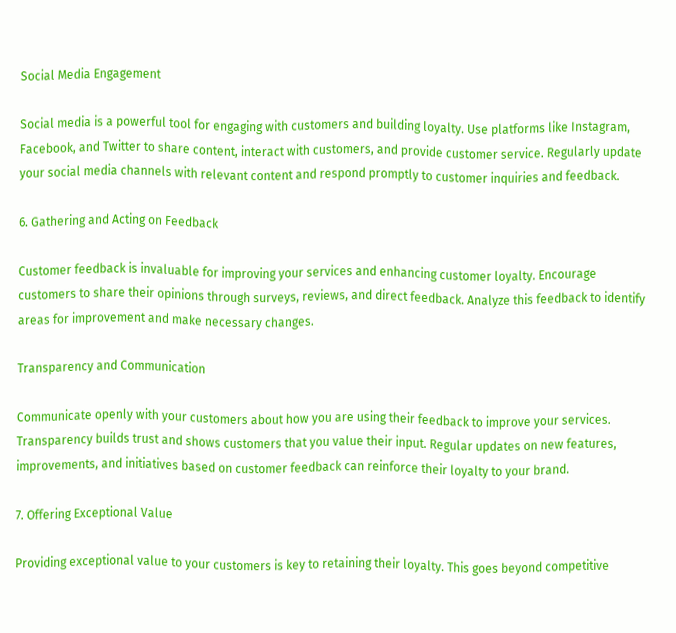Social Media Engagement

Social media is a powerful tool for engaging with customers and building loyalty. Use platforms like Instagram, Facebook, and Twitter to share content, interact with customers, and provide customer service. Regularly update your social media channels with relevant content and respond promptly to customer inquiries and feedback.

6. Gathering and Acting on Feedback

Customer feedback is invaluable for improving your services and enhancing customer loyalty. Encourage customers to share their opinions through surveys, reviews, and direct feedback. Analyze this feedback to identify areas for improvement and make necessary changes.

Transparency and Communication

Communicate openly with your customers about how you are using their feedback to improve your services. Transparency builds trust and shows customers that you value their input. Regular updates on new features, improvements, and initiatives based on customer feedback can reinforce their loyalty to your brand.

7. Offering Exceptional Value

Providing exceptional value to your customers is key to retaining their loyalty. This goes beyond competitive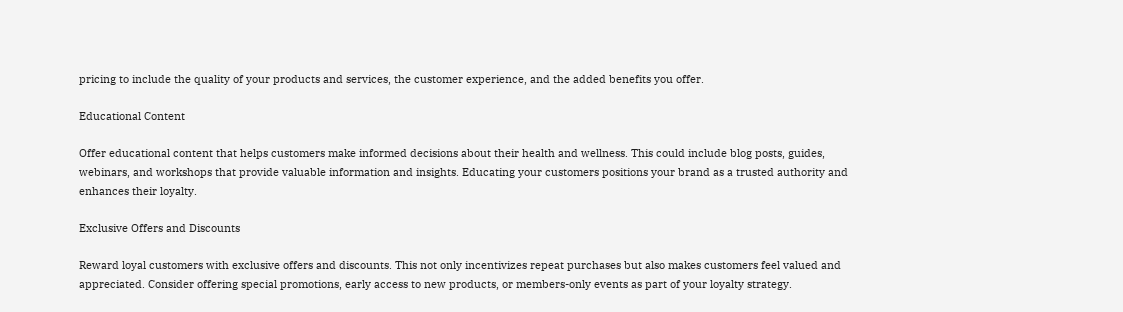pricing to include the quality of your products and services, the customer experience, and the added benefits you offer.

Educational Content

Offer educational content that helps customers make informed decisions about their health and wellness. This could include blog posts, guides, webinars, and workshops that provide valuable information and insights. Educating your customers positions your brand as a trusted authority and enhances their loyalty.

Exclusive Offers and Discounts

Reward loyal customers with exclusive offers and discounts. This not only incentivizes repeat purchases but also makes customers feel valued and appreciated. Consider offering special promotions, early access to new products, or members-only events as part of your loyalty strategy.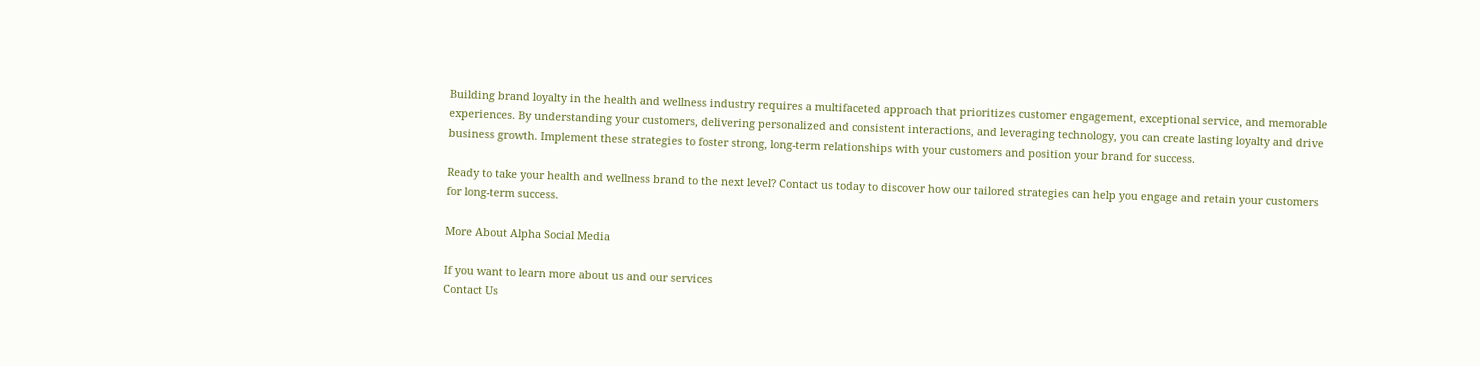Building brand loyalty in the health and wellness industry requires a multifaceted approach that prioritizes customer engagement, exceptional service, and memorable experiences. By understanding your customers, delivering personalized and consistent interactions, and leveraging technology, you can create lasting loyalty and drive business growth. Implement these strategies to foster strong, long-term relationships with your customers and position your brand for success.

Ready to take your health and wellness brand to the next level? Contact us today to discover how our tailored strategies can help you engage and retain your customers for long-term success.

More About Alpha Social Media

If you want to learn more about us and our services
Contact Us